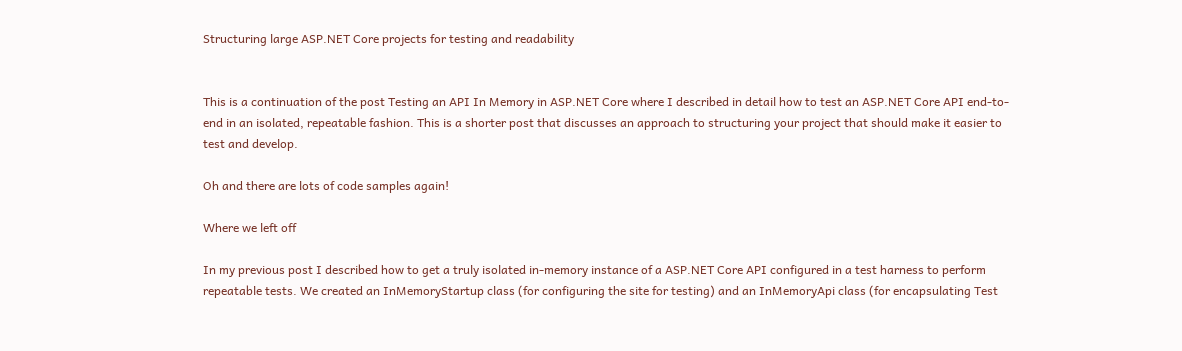Structuring large ASP.NET Core projects for testing and readability


This is a continuation of the post Testing an API In Memory in ASP.NET Core where I described in detail how to test an ASP.NET Core API end-to-end in an isolated, repeatable fashion. This is a shorter post that discusses an approach to structuring your project that should make it easier to test and develop.

Oh and there are lots of code samples again!

Where we left off

In my previous post I described how to get a truly isolated in-memory instance of a ASP.NET Core API configured in a test harness to perform repeatable tests. We created an InMemoryStartup class (for configuring the site for testing) and an InMemoryApi class (for encapsulating Test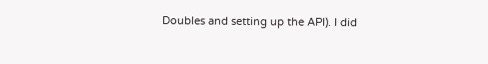Doubles and setting up the API). I did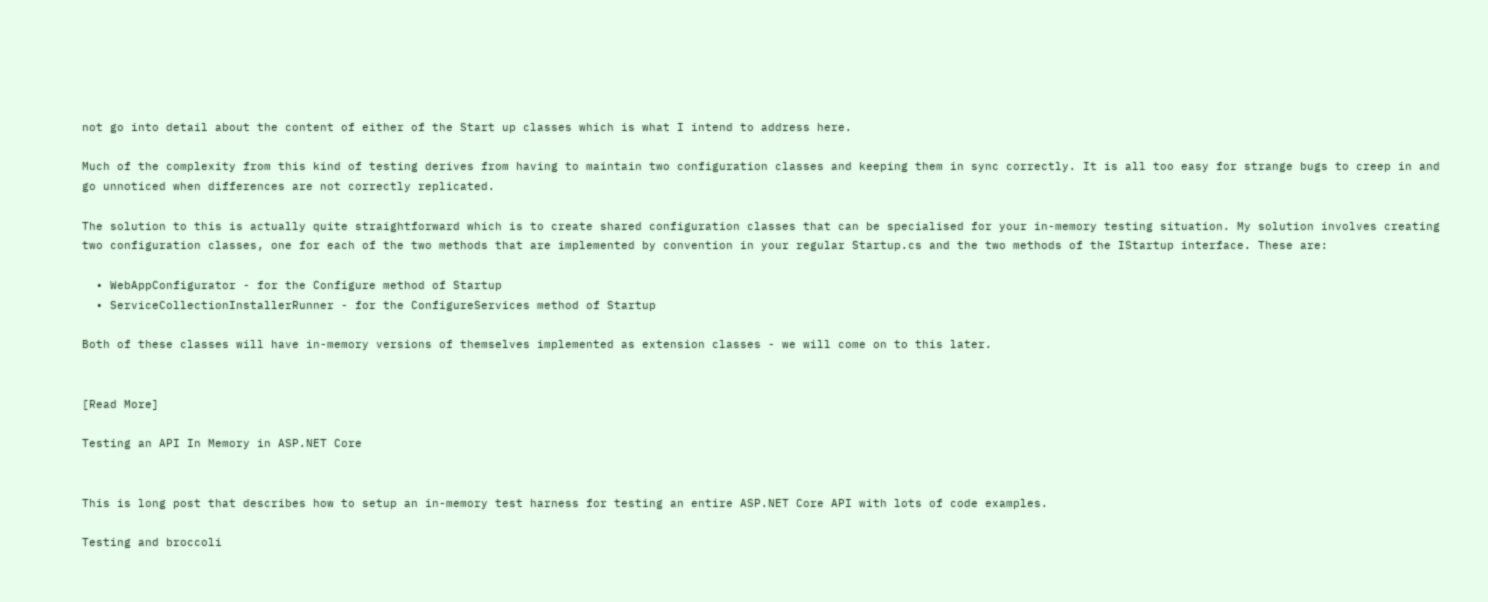not go into detail about the content of either of the Start up classes which is what I intend to address here.

Much of the complexity from this kind of testing derives from having to maintain two configuration classes and keeping them in sync correctly. It is all too easy for strange bugs to creep in and go unnoticed when differences are not correctly replicated.

The solution to this is actually quite straightforward which is to create shared configuration classes that can be specialised for your in-memory testing situation. My solution involves creating two configuration classes, one for each of the two methods that are implemented by convention in your regular Startup.cs and the two methods of the IStartup interface. These are:

  • WebAppConfigurator - for the Configure method of Startup
  • ServiceCollectionInstallerRunner - for the ConfigureServices method of Startup

Both of these classes will have in-memory versions of themselves implemented as extension classes - we will come on to this later.


[Read More]

Testing an API In Memory in ASP.NET Core


This is long post that describes how to setup an in-memory test harness for testing an entire ASP.NET Core API with lots of code examples.

Testing and broccoli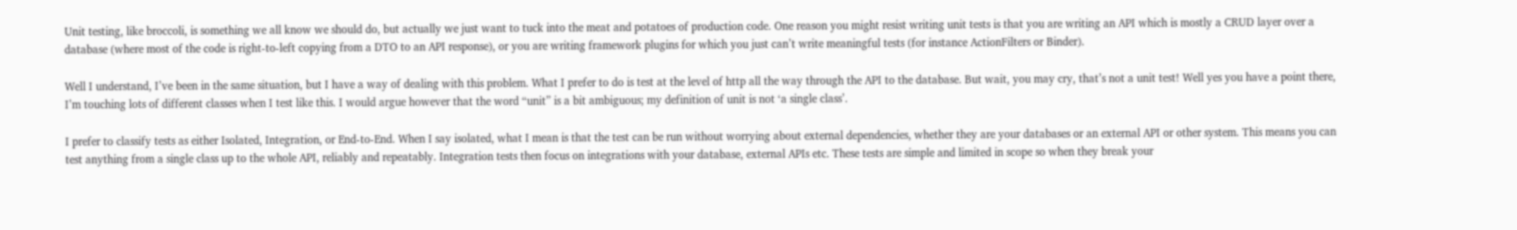Unit testing, like broccoli, is something we all know we should do, but actually we just want to tuck into the meat and potatoes of production code. One reason you might resist writing unit tests is that you are writing an API which is mostly a CRUD layer over a database (where most of the code is right-to-left copying from a DTO to an API response), or you are writing framework plugins for which you just can’t write meaningful tests (for instance ActionFilters or Binder).

Well I understand, I’ve been in the same situation, but I have a way of dealing with this problem. What I prefer to do is test at the level of http all the way through the API to the database. But wait, you may cry, that’s not a unit test! Well yes you have a point there, I’m touching lots of different classes when I test like this. I would argue however that the word “unit” is a bit ambiguous; my definition of unit is not ‘a single class’.

I prefer to classify tests as either Isolated, Integration, or End-to-End. When I say isolated, what I mean is that the test can be run without worrying about external dependencies, whether they are your databases or an external API or other system. This means you can test anything from a single class up to the whole API, reliably and repeatably. Integration tests then focus on integrations with your database, external APIs etc. These tests are simple and limited in scope so when they break your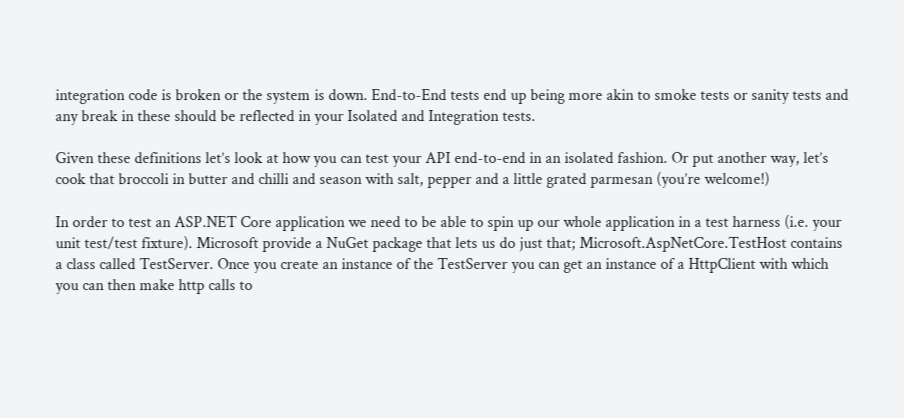integration code is broken or the system is down. End-to-End tests end up being more akin to smoke tests or sanity tests and any break in these should be reflected in your Isolated and Integration tests.

Given these definitions let’s look at how you can test your API end-to-end in an isolated fashion. Or put another way, let’s cook that broccoli in butter and chilli and season with salt, pepper and a little grated parmesan (you’re welcome!)

In order to test an ASP.NET Core application we need to be able to spin up our whole application in a test harness (i.e. your unit test/test fixture). Microsoft provide a NuGet package that lets us do just that; Microsoft.AspNetCore.TestHost contains a class called TestServer. Once you create an instance of the TestServer you can get an instance of a HttpClient with which you can then make http calls to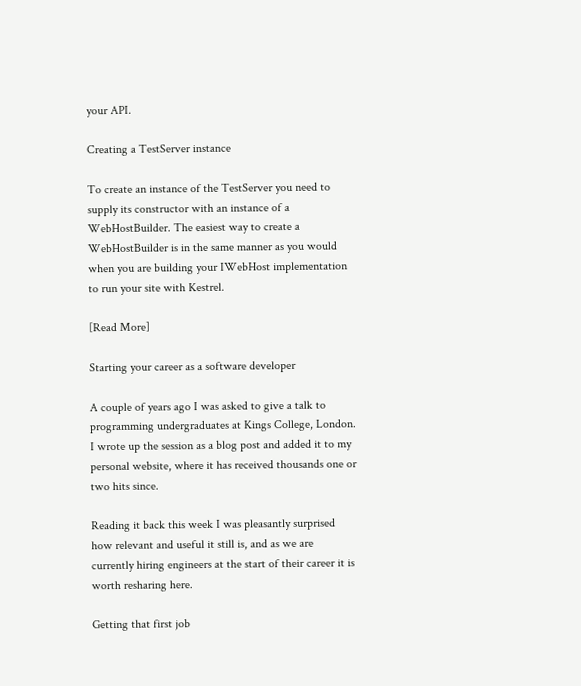your API.

Creating a TestServer instance

To create an instance of the TestServer you need to supply its constructor with an instance of a WebHostBuilder. The easiest way to create a WebHostBuilder is in the same manner as you would when you are building your IWebHost implementation to run your site with Kestrel.

[Read More]

Starting your career as a software developer

A couple of years ago I was asked to give a talk to programming undergraduates at Kings College, London. I wrote up the session as a blog post and added it to my personal website, where it has received thousands one or two hits since.

Reading it back this week I was pleasantly surprised how relevant and useful it still is, and as we are currently hiring engineers at the start of their career it is worth resharing here.

Getting that first job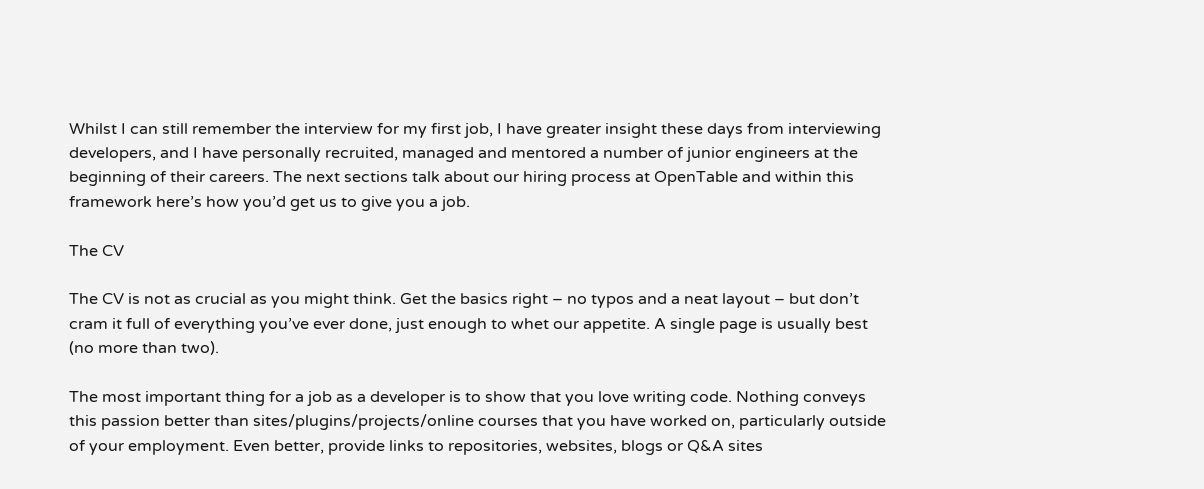Whilst I can still remember the interview for my first job, I have greater insight these days from interviewing developers, and I have personally recruited, managed and mentored a number of junior engineers at the beginning of their careers. The next sections talk about our hiring process at OpenTable and within this framework here’s how you’d get us to give you a job.

The CV

The CV is not as crucial as you might think. Get the basics right – no typos and a neat layout – but don’t cram it full of everything you’ve ever done, just enough to whet our appetite. A single page is usually best (no more than two).

The most important thing for a job as a developer is to show that you love writing code. Nothing conveys this passion better than sites/plugins/projects/online courses that you have worked on, particularly outside of your employment. Even better, provide links to repositories, websites, blogs or Q&A sites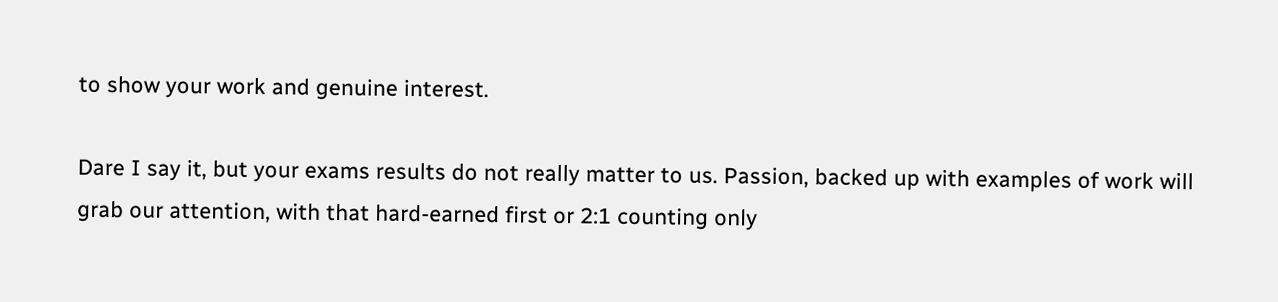to show your work and genuine interest.

Dare I say it, but your exams results do not really matter to us. Passion, backed up with examples of work will grab our attention, with that hard-earned first or 2:1 counting only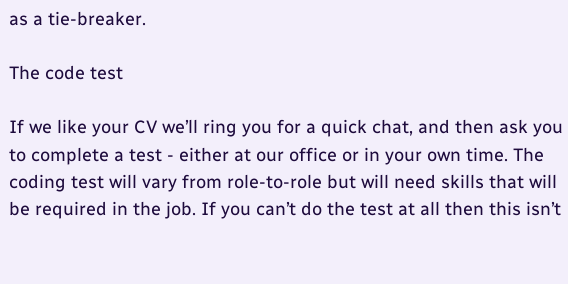as a tie-breaker.

The code test

If we like your CV we’ll ring you for a quick chat, and then ask you to complete a test - either at our office or in your own time. The coding test will vary from role-to-role but will need skills that will be required in the job. If you can’t do the test at all then this isn’t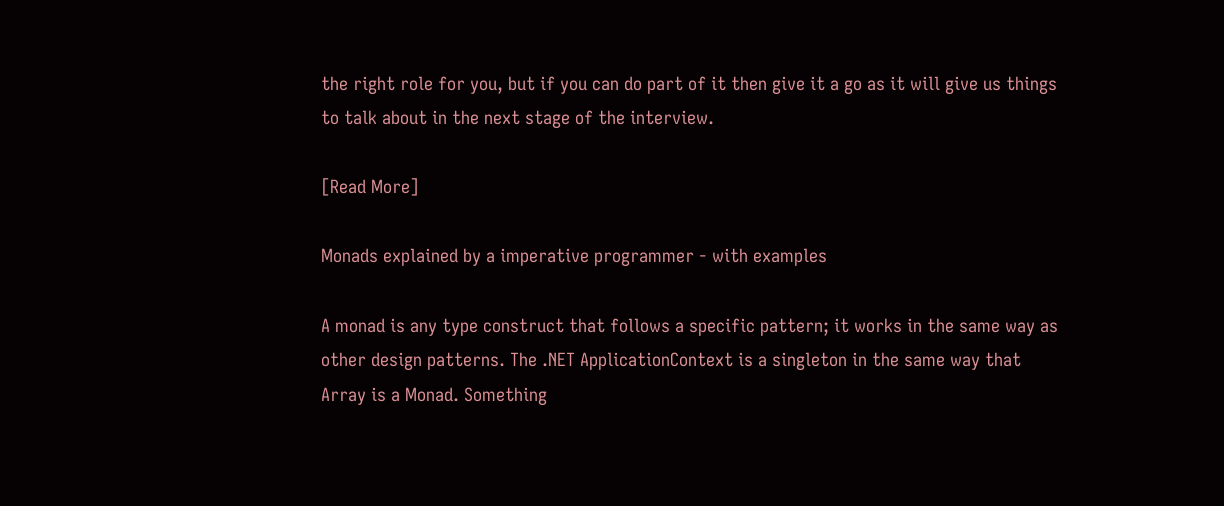the right role for you, but if you can do part of it then give it a go as it will give us things to talk about in the next stage of the interview.

[Read More]

Monads explained by a imperative programmer - with examples

A monad is any type construct that follows a specific pattern; it works in the same way as other design patterns. The .NET ApplicationContext is a singleton in the same way that Array is a Monad. Something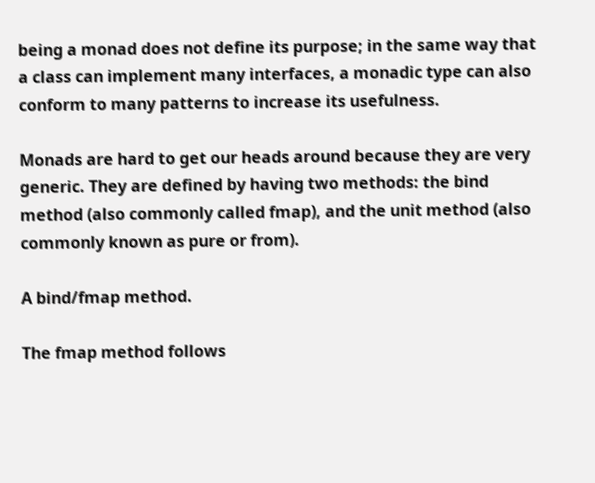being a monad does not define its purpose; in the same way that a class can implement many interfaces, a monadic type can also conform to many patterns to increase its usefulness.

Monads are hard to get our heads around because they are very generic. They are defined by having two methods: the bind method (also commonly called fmap), and the unit method (also commonly known as pure or from).

A bind/fmap method.

The fmap method follows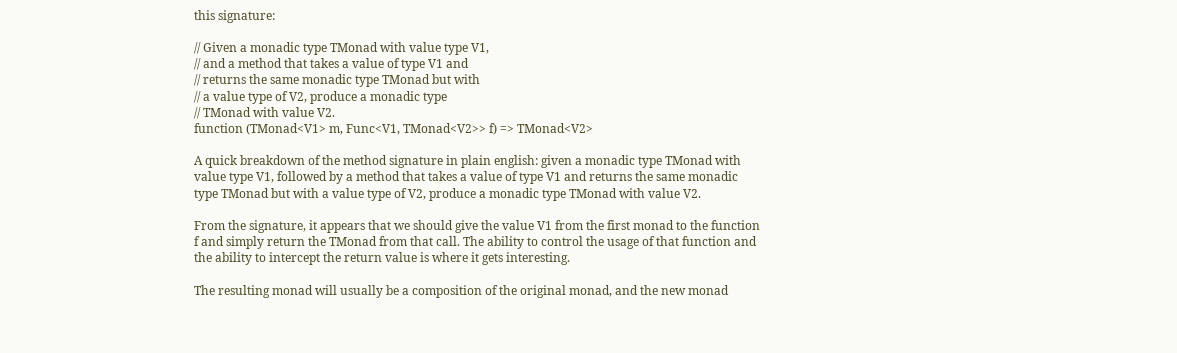this signature:

// Given a monadic type TMonad with value type V1,
// and a method that takes a value of type V1 and
// returns the same monadic type TMonad but with
// a value type of V2, produce a monadic type
// TMonad with value V2.
function (TMonad<V1> m, Func<V1, TMonad<V2>> f) => TMonad<V2>

A quick breakdown of the method signature in plain english: given a monadic type TMonad with value type V1, followed by a method that takes a value of type V1 and returns the same monadic type TMonad but with a value type of V2, produce a monadic type TMonad with value V2.

From the signature, it appears that we should give the value V1 from the first monad to the function f and simply return the TMonad from that call. The ability to control the usage of that function and the ability to intercept the return value is where it gets interesting.

The resulting monad will usually be a composition of the original monad, and the new monad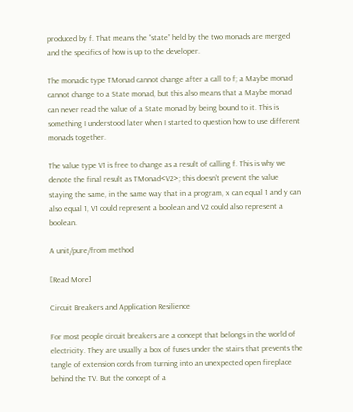produced by f. That means the “state” held by the two monads are merged and the specifics of how is up to the developer.

The monadic type TMonad cannot change after a call to f; a Maybe monad cannot change to a State monad, but this also means that a Maybe monad can never read the value of a State monad by being bound to it. This is something I understood later when I started to question how to use different monads together.

The value type V1 is free to change as a result of calling f. This is why we denote the final result as TMonad<V2>; this doesn’t prevent the value staying the same, in the same way that in a program, x can equal 1 and y can also equal 1, V1 could represent a boolean and V2 could also represent a boolean.

A unit/pure/from method

[Read More]

Circuit Breakers and Application Resilience

For most people circuit breakers are a concept that belongs in the world of electricity. They are usually a box of fuses under the stairs that prevents the tangle of extension cords from turning into an unexpected open fireplace behind the TV. But the concept of a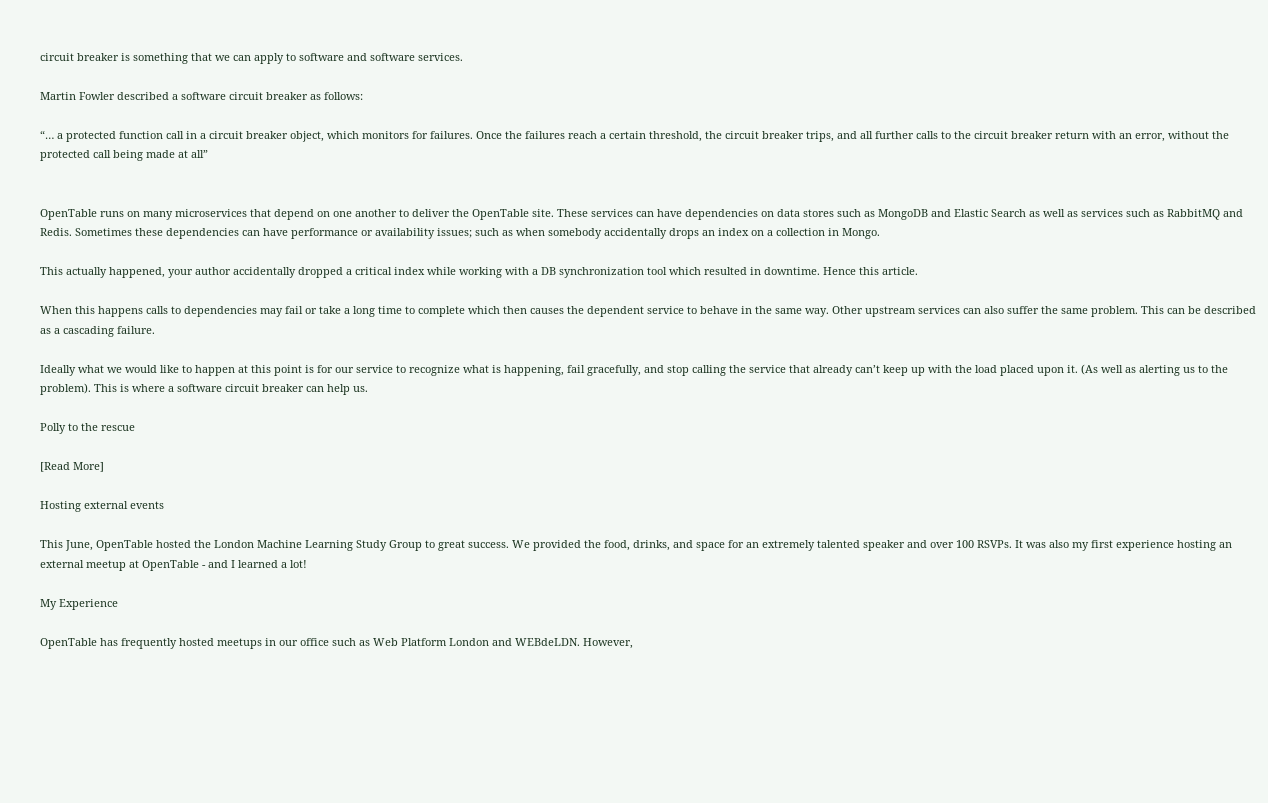circuit breaker is something that we can apply to software and software services.

Martin Fowler described a software circuit breaker as follows:

“… a protected function call in a circuit breaker object, which monitors for failures. Once the failures reach a certain threshold, the circuit breaker trips, and all further calls to the circuit breaker return with an error, without the protected call being made at all”


OpenTable runs on many microservices that depend on one another to deliver the OpenTable site. These services can have dependencies on data stores such as MongoDB and Elastic Search as well as services such as RabbitMQ and Redis. Sometimes these dependencies can have performance or availability issues; such as when somebody accidentally drops an index on a collection in Mongo.

This actually happened, your author accidentally dropped a critical index while working with a DB synchronization tool which resulted in downtime. Hence this article.

When this happens calls to dependencies may fail or take a long time to complete which then causes the dependent service to behave in the same way. Other upstream services can also suffer the same problem. This can be described as a cascading failure.

Ideally what we would like to happen at this point is for our service to recognize what is happening, fail gracefully, and stop calling the service that already can’t keep up with the load placed upon it. (As well as alerting us to the problem). This is where a software circuit breaker can help us.

Polly to the rescue

[Read More]

Hosting external events

This June, OpenTable hosted the London Machine Learning Study Group to great success. We provided the food, drinks, and space for an extremely talented speaker and over 100 RSVPs. It was also my first experience hosting an external meetup at OpenTable - and I learned a lot!

My Experience

OpenTable has frequently hosted meetups in our office such as Web Platform London and WEBdeLDN. However,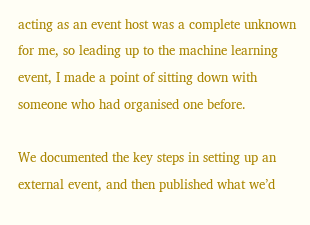acting as an event host was a complete unknown for me, so leading up to the machine learning event, I made a point of sitting down with someone who had organised one before.

We documented the key steps in setting up an external event, and then published what we’d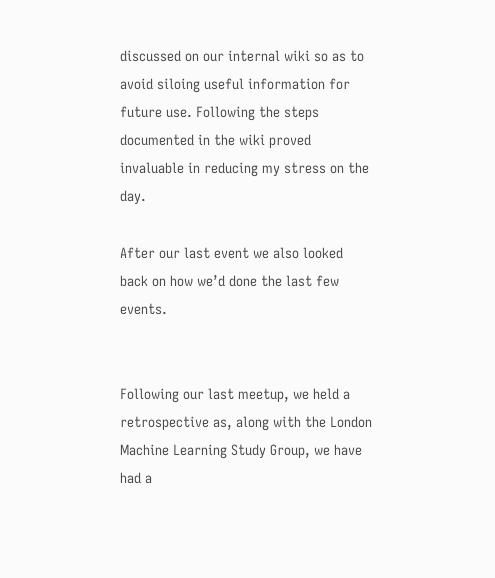discussed on our internal wiki so as to avoid siloing useful information for future use. Following the steps documented in the wiki proved invaluable in reducing my stress on the day.

After our last event we also looked back on how we’d done the last few events.


Following our last meetup, we held a retrospective as, along with the London Machine Learning Study Group, we have had a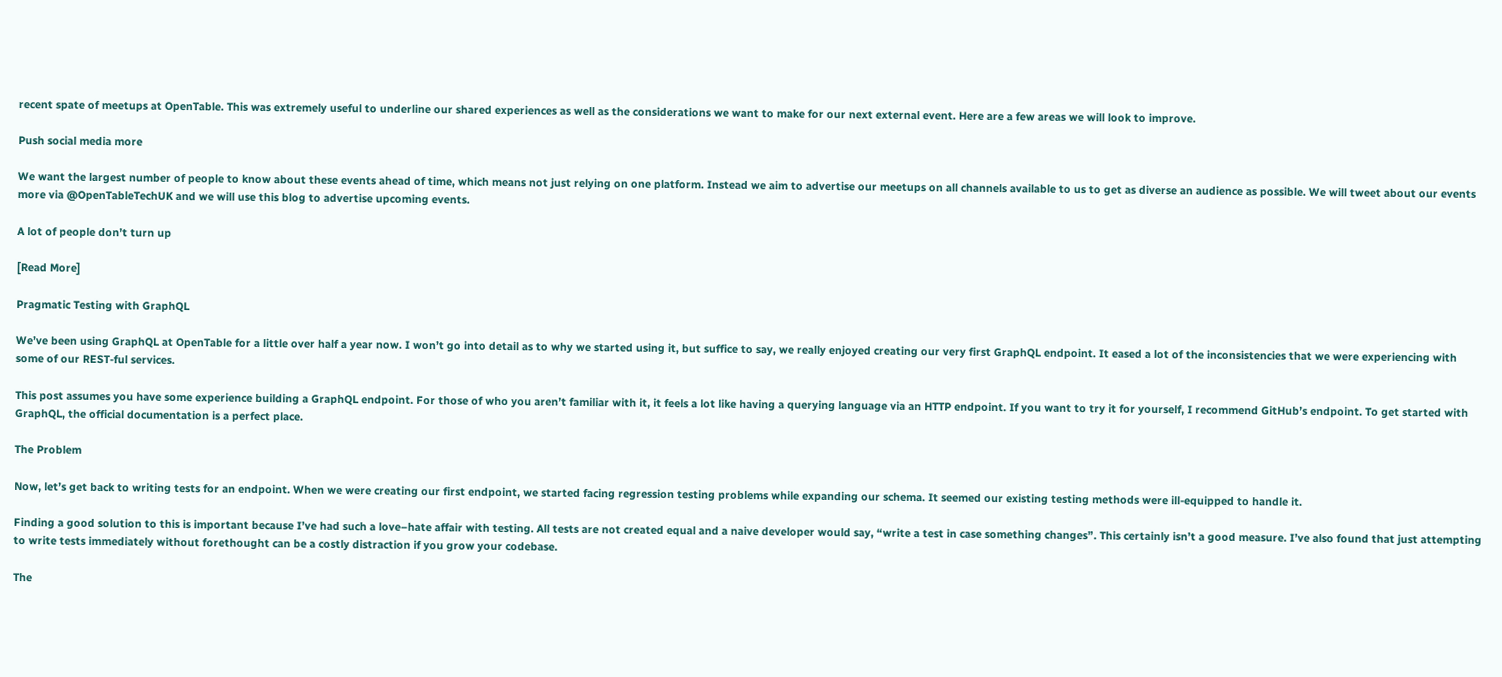recent spate of meetups at OpenTable. This was extremely useful to underline our shared experiences as well as the considerations we want to make for our next external event. Here are a few areas we will look to improve.

Push social media more

We want the largest number of people to know about these events ahead of time, which means not just relying on one platform. Instead we aim to advertise our meetups on all channels available to us to get as diverse an audience as possible. We will tweet about our events more via @OpenTableTechUK and we will use this blog to advertise upcoming events.

A lot of people don’t turn up

[Read More]

Pragmatic Testing with GraphQL

We’ve been using GraphQL at OpenTable for a little over half a year now. I won’t go into detail as to why we started using it, but suffice to say, we really enjoyed creating our very first GraphQL endpoint. It eased a lot of the inconsistencies that we were experiencing with some of our REST-ful services.

This post assumes you have some experience building a GraphQL endpoint. For those of who you aren’t familiar with it, it feels a lot like having a querying language via an HTTP endpoint. If you want to try it for yourself, I recommend GitHub’s endpoint. To get started with GraphQL, the official documentation is a perfect place.

The Problem

Now, let’s get back to writing tests for an endpoint. When we were creating our first endpoint, we started facing regression testing problems while expanding our schema. It seemed our existing testing methods were ill-equipped to handle it.

Finding a good solution to this is important because I’ve had such a love–hate affair with testing. All tests are not created equal and a naive developer would say, “write a test in case something changes”. This certainly isn’t a good measure. I’ve also found that just attempting to write tests immediately without forethought can be a costly distraction if you grow your codebase.

The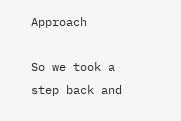Approach

So we took a step back and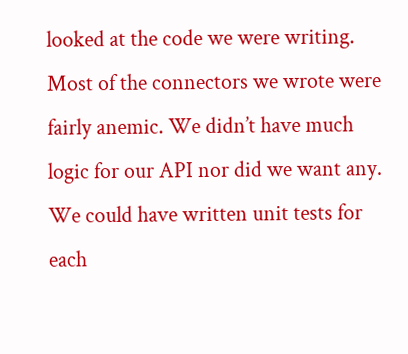looked at the code we were writing. Most of the connectors we wrote were fairly anemic. We didn’t have much logic for our API nor did we want any. We could have written unit tests for each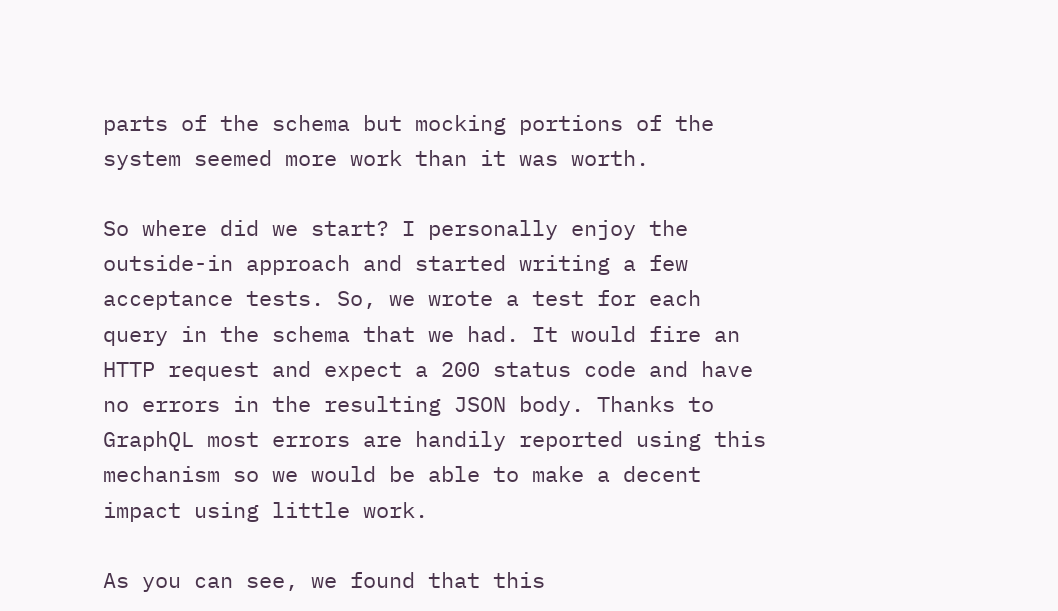parts of the schema but mocking portions of the system seemed more work than it was worth.

So where did we start? I personally enjoy the outside-in approach and started writing a few acceptance tests. So, we wrote a test for each query in the schema that we had. It would fire an HTTP request and expect a 200 status code and have no errors in the resulting JSON body. Thanks to GraphQL most errors are handily reported using this mechanism so we would be able to make a decent impact using little work.

As you can see, we found that this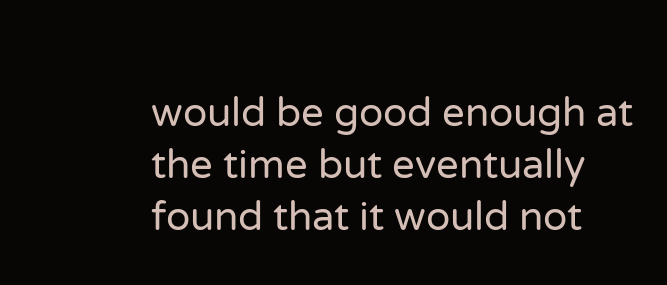would be good enough at the time but eventually found that it would not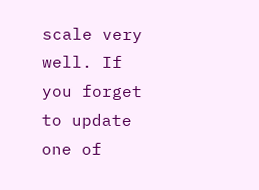scale very well. If you forget to update one of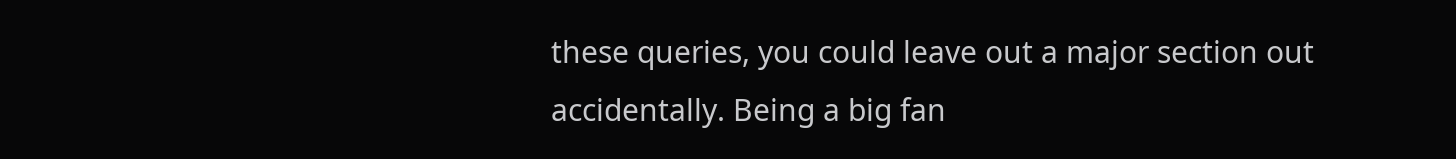these queries, you could leave out a major section out accidentally. Being a big fan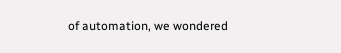of automation, we wondered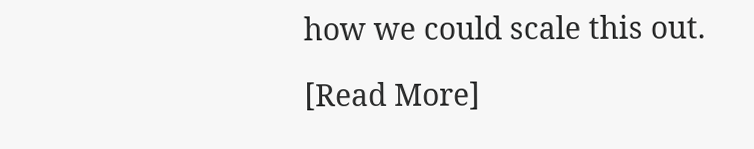how we could scale this out.

[Read More]